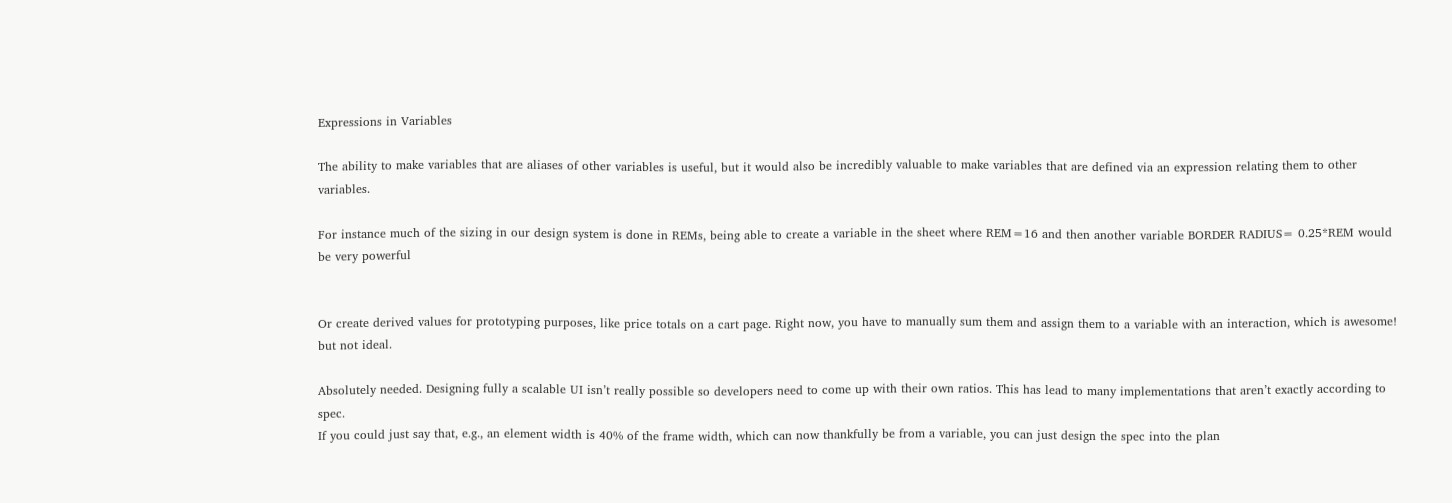Expressions in Variables

The ability to make variables that are aliases of other variables is useful, but it would also be incredibly valuable to make variables that are defined via an expression relating them to other variables.

For instance much of the sizing in our design system is done in REMs, being able to create a variable in the sheet where REM=16 and then another variable BORDER RADIUS= 0.25*REM would be very powerful


Or create derived values for prototyping purposes, like price totals on a cart page. Right now, you have to manually sum them and assign them to a variable with an interaction, which is awesome! but not ideal.

Absolutely needed. Designing fully a scalable UI isn’t really possible so developers need to come up with their own ratios. This has lead to many implementations that aren’t exactly according to spec.
If you could just say that, e.g., an element width is 40% of the frame width, which can now thankfully be from a variable, you can just design the spec into the plan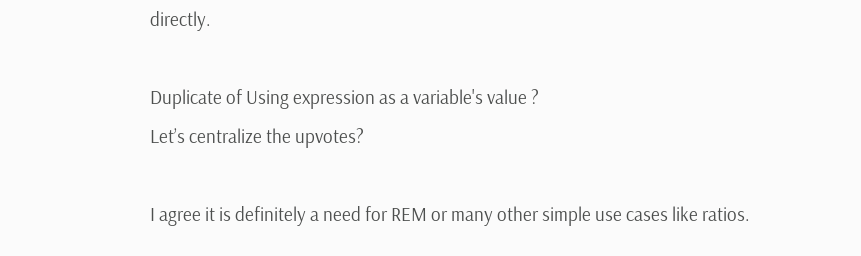directly.

Duplicate of Using expression as a variable's value ?
Let’s centralize the upvotes?

I agree it is definitely a need for REM or many other simple use cases like ratios.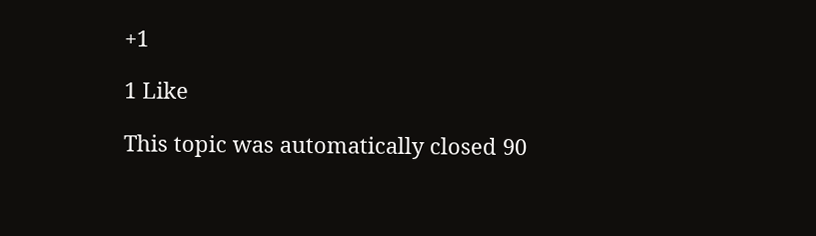+1

1 Like

This topic was automatically closed 90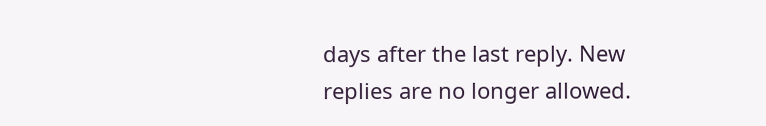days after the last reply. New replies are no longer allowed.